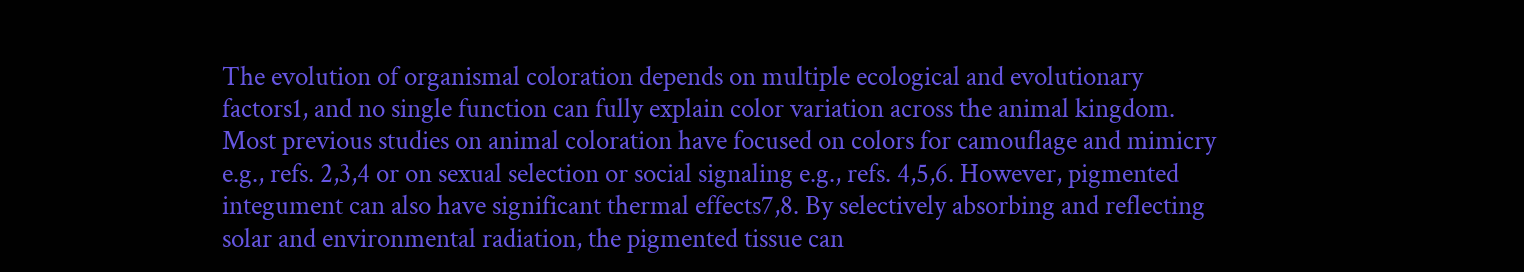The evolution of organismal coloration depends on multiple ecological and evolutionary factors1, and no single function can fully explain color variation across the animal kingdom. Most previous studies on animal coloration have focused on colors for camouflage and mimicry e.g., refs. 2,3,4 or on sexual selection or social signaling e.g., refs. 4,5,6. However, pigmented integument can also have significant thermal effects7,8. By selectively absorbing and reflecting solar and environmental radiation, the pigmented tissue can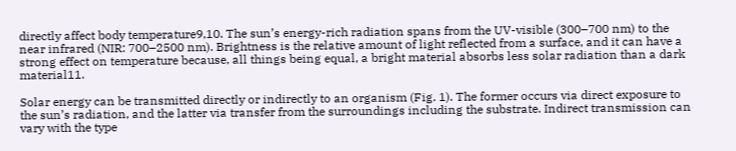directly affect body temperature9,10. The sun’s energy-rich radiation spans from the UV-visible (300–700 nm) to the near infrared (NIR: 700–2500 nm). Brightness is the relative amount of light reflected from a surface, and it can have a strong effect on temperature because, all things being equal, a bright material absorbs less solar radiation than a dark material11.

Solar energy can be transmitted directly or indirectly to an organism (Fig. 1). The former occurs via direct exposure to the sun’s radiation, and the latter via transfer from the surroundings including the substrate. Indirect transmission can vary with the type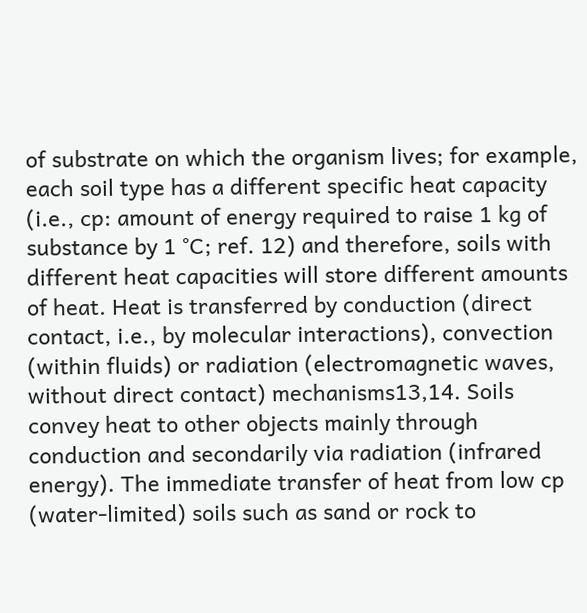of substrate on which the organism lives; for example, each soil type has a different specific heat capacity (i.e., cp: amount of energy required to raise 1 kg of substance by 1 °C; ref. 12) and therefore, soils with different heat capacities will store different amounts of heat. Heat is transferred by conduction (direct contact, i.e., by molecular interactions), convection (within fluids) or radiation (electromagnetic waves, without direct contact) mechanisms13,14. Soils convey heat to other objects mainly through conduction and secondarily via radiation (infrared energy). The immediate transfer of heat from low cp (water-limited) soils such as sand or rock to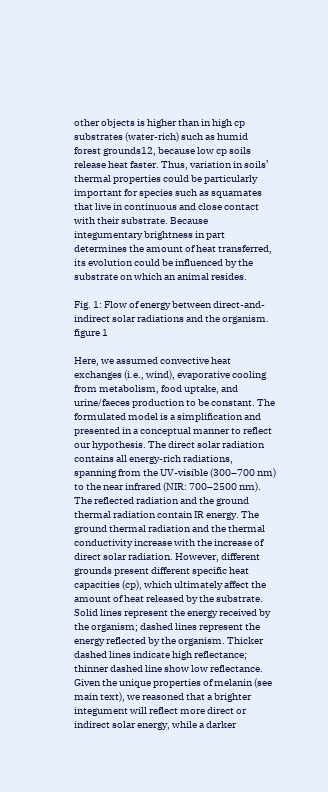other objects is higher than in high cp substrates (water-rich) such as humid forest grounds12, because low cp soils release heat faster. Thus, variation in soils’ thermal properties could be particularly important for species such as squamates that live in continuous and close contact with their substrate. Because integumentary brightness in part determines the amount of heat transferred, its evolution could be influenced by the substrate on which an animal resides.

Fig. 1: Flow of energy between direct-and-indirect solar radiations and the organism.
figure 1

Here, we assumed convective heat exchanges (i.e., wind), evaporative cooling from metabolism, food uptake, and urine/faeces production to be constant. The formulated model is a simplification and presented in a conceptual manner to reflect our hypothesis. The direct solar radiation contains all energy-rich radiations, spanning from the UV-visible (300–700 nm) to the near infrared (NIR: 700–2500 nm). The reflected radiation and the ground thermal radiation contain IR energy. The ground thermal radiation and the thermal conductivity increase with the increase of direct solar radiation. However, different grounds present different specific heat capacities (cp), which ultimately affect the amount of heat released by the substrate. Solid lines represent the energy received by the organism; dashed lines represent the energy reflected by the organism. Thicker dashed lines indicate high reflectance; thinner dashed line show low reflectance. Given the unique properties of melanin (see main text), we reasoned that a brighter integument will reflect more direct or indirect solar energy, while a darker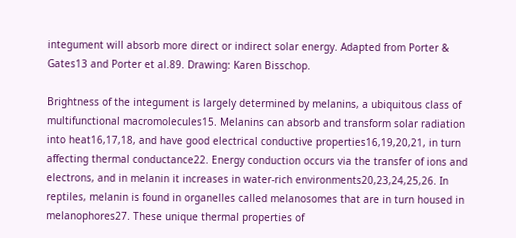integument will absorb more direct or indirect solar energy. Adapted from Porter & Gates13 and Porter et al.89. Drawing: Karen Bisschop.

Brightness of the integument is largely determined by melanins, a ubiquitous class of multifunctional macromolecules15. Melanins can absorb and transform solar radiation into heat16,17,18, and have good electrical conductive properties16,19,20,21, in turn affecting thermal conductance22. Energy conduction occurs via the transfer of ions and electrons, and in melanin it increases in water-rich environments20,23,24,25,26. In reptiles, melanin is found in organelles called melanosomes that are in turn housed in melanophores27. These unique thermal properties of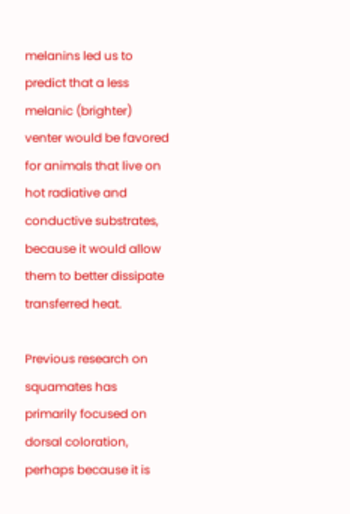melanins led us to predict that a less melanic (brighter) venter would be favored for animals that live on hot radiative and conductive substrates, because it would allow them to better dissipate transferred heat.

Previous research on squamates has primarily focused on dorsal coloration, perhaps because it is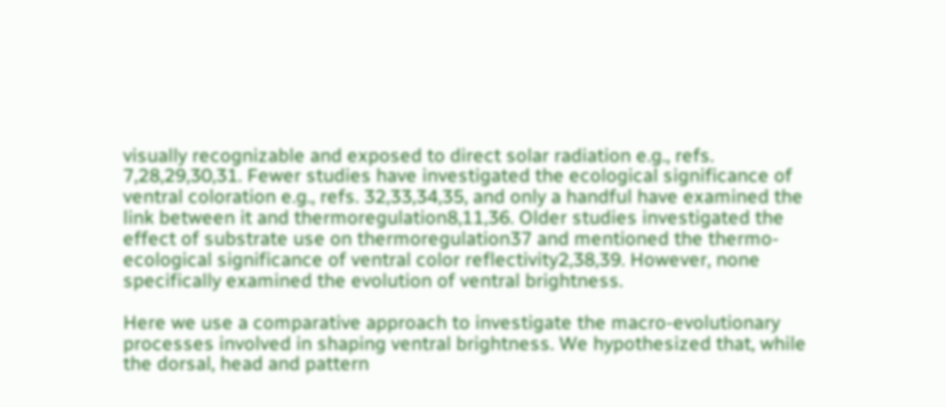visually recognizable and exposed to direct solar radiation e.g., refs. 7,28,29,30,31. Fewer studies have investigated the ecological significance of ventral coloration e.g., refs. 32,33,34,35, and only a handful have examined the link between it and thermoregulation8,11,36. Older studies investigated the effect of substrate use on thermoregulation37 and mentioned the thermo-ecological significance of ventral color reflectivity2,38,39. However, none specifically examined the evolution of ventral brightness.

Here we use a comparative approach to investigate the macro-evolutionary processes involved in shaping ventral brightness. We hypothesized that, while the dorsal, head and pattern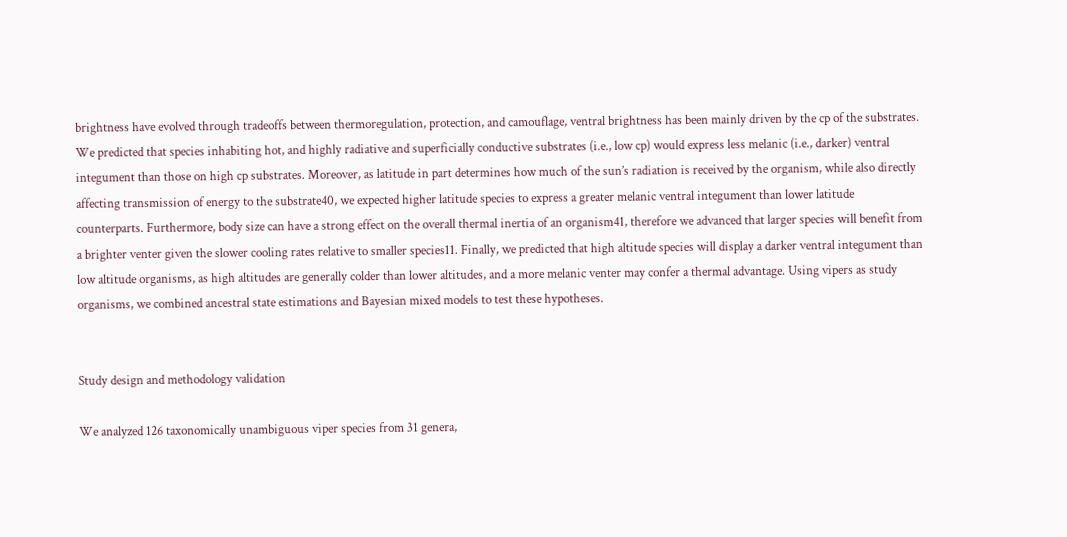brightness have evolved through tradeoffs between thermoregulation, protection, and camouflage, ventral brightness has been mainly driven by the cp of the substrates. We predicted that species inhabiting hot, and highly radiative and superficially conductive substrates (i.e., low cp) would express less melanic (i.e., darker) ventral integument than those on high cp substrates. Moreover, as latitude in part determines how much of the sun’s radiation is received by the organism, while also directly affecting transmission of energy to the substrate40, we expected higher latitude species to express a greater melanic ventral integument than lower latitude counterparts. Furthermore, body size can have a strong effect on the overall thermal inertia of an organism41, therefore we advanced that larger species will benefit from a brighter venter given the slower cooling rates relative to smaller species11. Finally, we predicted that high altitude species will display a darker ventral integument than low altitude organisms, as high altitudes are generally colder than lower altitudes, and a more melanic venter may confer a thermal advantage. Using vipers as study organisms, we combined ancestral state estimations and Bayesian mixed models to test these hypotheses.


Study design and methodology validation

We analyzed 126 taxonomically unambiguous viper species from 31 genera,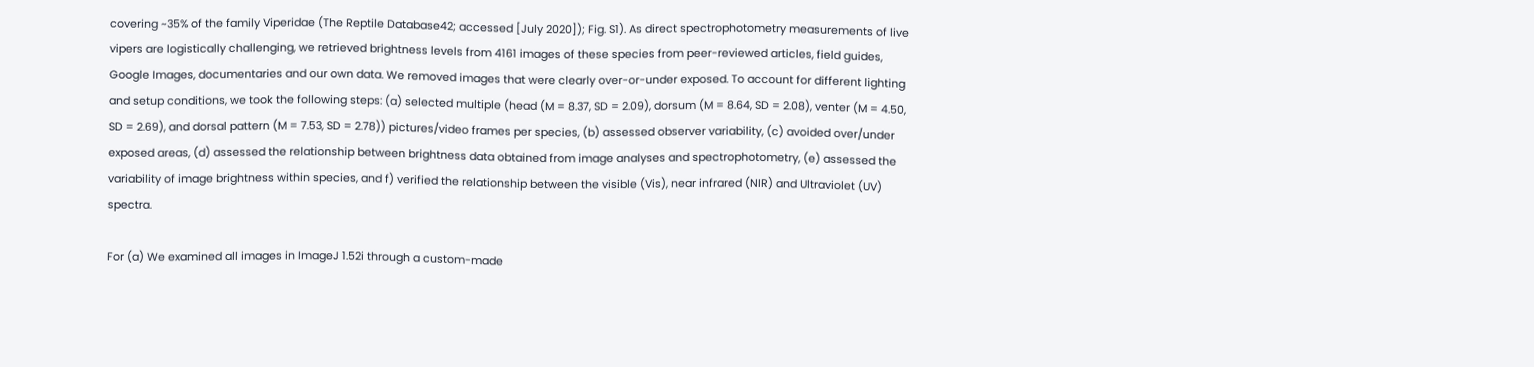covering ~35% of the family Viperidae (The Reptile Database42; accessed [July 2020]); Fig. S1). As direct spectrophotometry measurements of live vipers are logistically challenging, we retrieved brightness levels from 4161 images of these species from peer-reviewed articles, field guides, Google Images, documentaries and our own data. We removed images that were clearly over-or-under exposed. To account for different lighting and setup conditions, we took the following steps: (a) selected multiple (head (M = 8.37, SD = 2.09), dorsum (M = 8.64, SD = 2.08), venter (M = 4.50, SD = 2.69), and dorsal pattern (M = 7.53, SD = 2.78)) pictures/video frames per species, (b) assessed observer variability, (c) avoided over/under exposed areas, (d) assessed the relationship between brightness data obtained from image analyses and spectrophotometry, (e) assessed the variability of image brightness within species, and f) verified the relationship between the visible (Vis), near infrared (NIR) and Ultraviolet (UV) spectra.

For (a) We examined all images in ImageJ 1.52i through a custom-made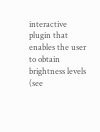interactive plugin that enables the user to obtain brightness levels (see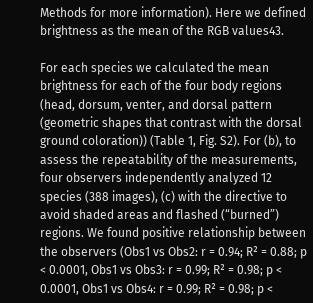Methods for more information). Here we defined brightness as the mean of the RGB values43.

For each species we calculated the mean brightness for each of the four body regions (head, dorsum, venter, and dorsal pattern (geometric shapes that contrast with the dorsal ground coloration)) (Table 1, Fig. S2). For (b), to assess the repeatability of the measurements, four observers independently analyzed 12 species (388 images), (c) with the directive to avoid shaded areas and flashed (“burned”) regions. We found positive relationship between the observers (Obs1 vs Obs2: r = 0.94; R² = 0.88; p < 0.0001, Obs1 vs Obs3: r = 0.99; R² = 0.98; p < 0.0001, Obs1 vs Obs4: r = 0.99; R² = 0.98; p <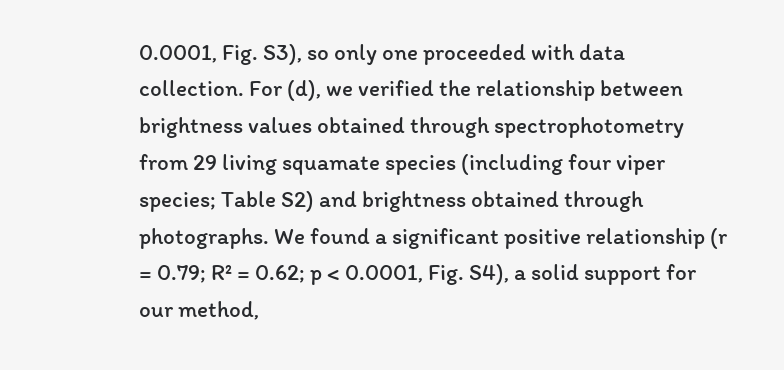0.0001, Fig. S3), so only one proceeded with data collection. For (d), we verified the relationship between brightness values obtained through spectrophotometry from 29 living squamate species (including four viper species; Table S2) and brightness obtained through photographs. We found a significant positive relationship (r = 0.79; R² = 0.62; p < 0.0001, Fig. S4), a solid support for our method,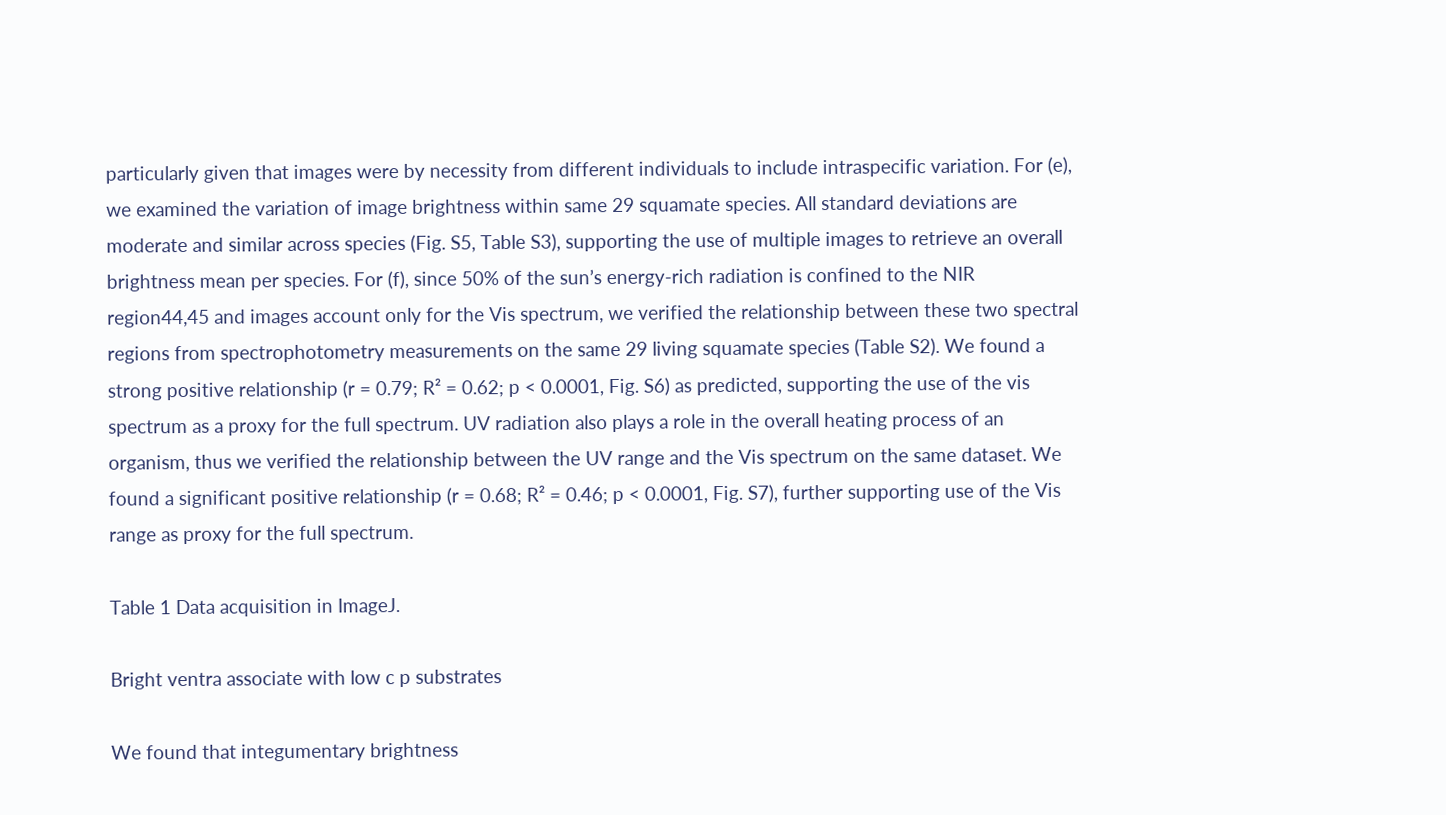particularly given that images were by necessity from different individuals to include intraspecific variation. For (e), we examined the variation of image brightness within same 29 squamate species. All standard deviations are moderate and similar across species (Fig. S5, Table S3), supporting the use of multiple images to retrieve an overall brightness mean per species. For (f), since 50% of the sun’s energy-rich radiation is confined to the NIR region44,45 and images account only for the Vis spectrum, we verified the relationship between these two spectral regions from spectrophotometry measurements on the same 29 living squamate species (Table S2). We found a strong positive relationship (r = 0.79; R² = 0.62; p < 0.0001, Fig. S6) as predicted, supporting the use of the vis spectrum as a proxy for the full spectrum. UV radiation also plays a role in the overall heating process of an organism, thus we verified the relationship between the UV range and the Vis spectrum on the same dataset. We found a significant positive relationship (r = 0.68; R² = 0.46; p < 0.0001, Fig. S7), further supporting use of the Vis range as proxy for the full spectrum.

Table 1 Data acquisition in ImageJ.

Bright ventra associate with low c p substrates

We found that integumentary brightness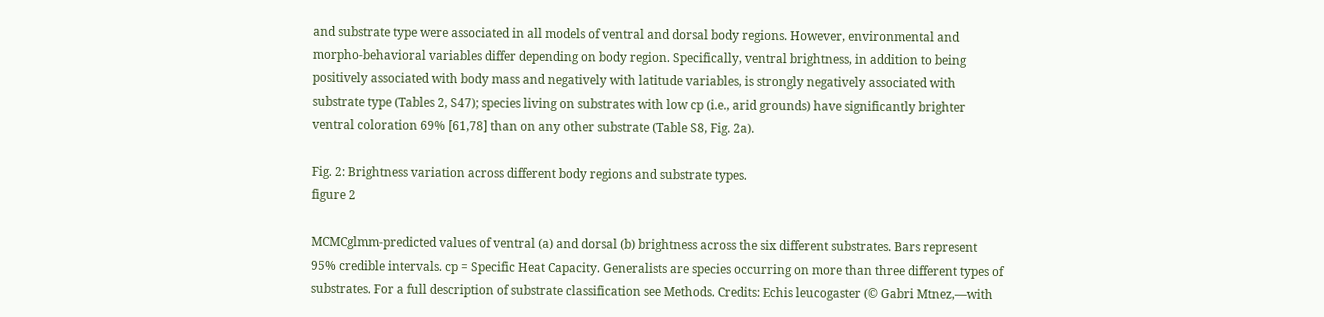and substrate type were associated in all models of ventral and dorsal body regions. However, environmental and morpho-behavioral variables differ depending on body region. Specifically, ventral brightness, in addition to being positively associated with body mass and negatively with latitude variables, is strongly negatively associated with substrate type (Tables 2, S47); species living on substrates with low cp (i.e., arid grounds) have significantly brighter ventral coloration 69% [61,78] than on any other substrate (Table S8, Fig. 2a).

Fig. 2: Brightness variation across different body regions and substrate types.
figure 2

MCMCglmm-predicted values of ventral (a) and dorsal (b) brightness across the six different substrates. Bars represent 95% credible intervals. cp = Specific Heat Capacity. Generalists are species occurring on more than three different types of substrates. For a full description of substrate classification see Methods. Credits: Echis leucogaster (© Gabri Mtnez,—with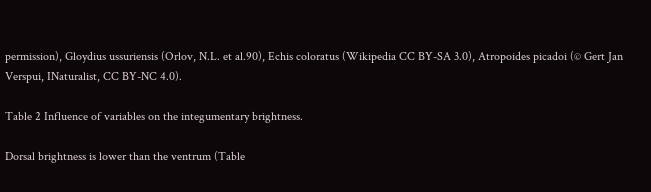permission), Gloydius ussuriensis (Orlov, N.L. et al.90), Echis coloratus (Wikipedia CC BY-SA 3.0), Atropoides picadoi (© Gert Jan Verspui, INaturalist, CC BY-NC 4.0).

Table 2 Influence of variables on the integumentary brightness.

Dorsal brightness is lower than the ventrum (Table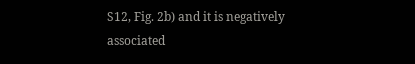S12, Fig. 2b) and it is negatively associated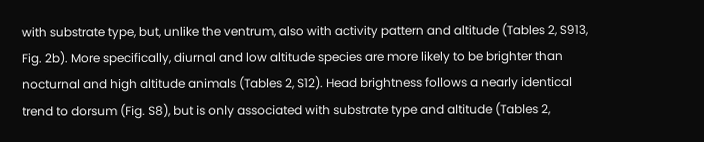with substrate type, but, unlike the ventrum, also with activity pattern and altitude (Tables 2, S913, Fig. 2b). More specifically, diurnal and low altitude species are more likely to be brighter than nocturnal and high altitude animals (Tables 2, S12). Head brightness follows a nearly identical trend to dorsum (Fig. S8), but is only associated with substrate type and altitude (Tables 2,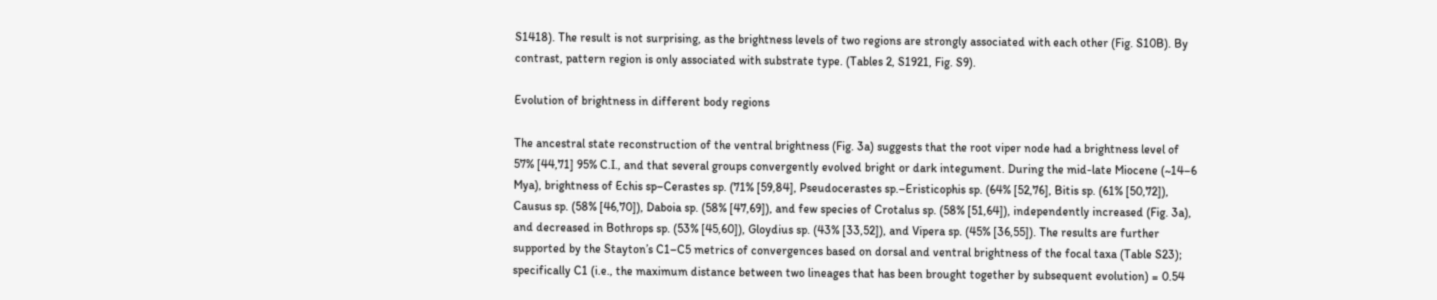S1418). The result is not surprising, as the brightness levels of two regions are strongly associated with each other (Fig. S10B). By contrast, pattern region is only associated with substrate type. (Tables 2, S1921, Fig. S9).

Evolution of brightness in different body regions

The ancestral state reconstruction of the ventral brightness (Fig. 3a) suggests that the root viper node had a brightness level of 57% [44,71] 95% C.I., and that several groups convergently evolved bright or dark integument. During the mid-late Miocene (~14–6 Mya), brightness of Echis sp–Cerastes sp. (71% [59,84], Pseudocerastes sp.–Eristicophis sp. (64% [52,76], Bitis sp. (61% [50,72]), Causus sp. (58% [46,70]), Daboia sp. (58% [47,69]), and few species of Crotalus sp. (58% [51,64]), independently increased (Fig. 3a), and decreased in Bothrops sp. (53% [45,60]), Gloydius sp. (43% [33,52]), and Vipera sp. (45% [36,55]). The results are further supported by the Stayton’s C1–C5 metrics of convergences based on dorsal and ventral brightness of the focal taxa (Table S23); specifically C1 (i.e., the maximum distance between two lineages that has been brought together by subsequent evolution) = 0.54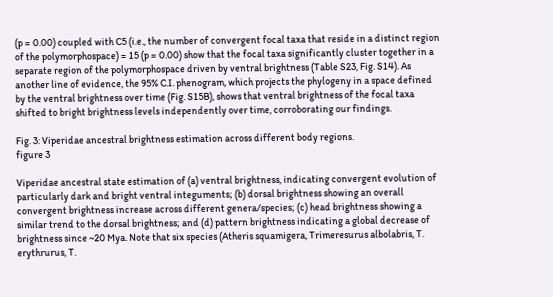(p = 0.00) coupled with C5 (i.e., the number of convergent focal taxa that reside in a distinct region of the polymorphospace) = 15 (p = 0.00) show that the focal taxa significantly cluster together in a separate region of the polymorphospace driven by ventral brightness (Table S23, Fig. S14). As another line of evidence, the 95% C.I. phenogram, which projects the phylogeny in a space defined by the ventral brightness over time (Fig. S15B), shows that ventral brightness of the focal taxa shifted to bright brightness levels independently over time, corroborating our findings.

Fig. 3: Viperidae ancestral brightness estimation across different body regions.
figure 3

Viperidae ancestral state estimation of (a) ventral brightness, indicating convergent evolution of particularly dark and bright ventral integuments; (b) dorsal brightness showing an overall convergent brightness increase across different genera/species; (c) head brightness showing a similar trend to the dorsal brightness; and (d) pattern brightness indicating a global decrease of brightness since ~20 Mya. Note that six species (Atheris squamigera, Trimeresurus albolabris, T. erythrurus, T.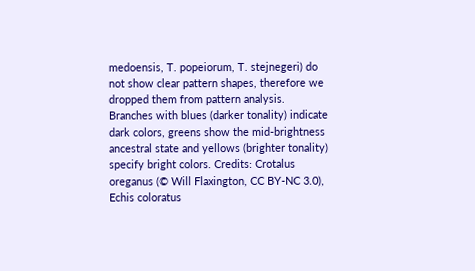medoensis, T. popeiorum, T. stejnegeri) do not show clear pattern shapes, therefore we dropped them from pattern analysis. Branches with blues (darker tonality) indicate dark colors, greens show the mid-brightness ancestral state and yellows (brighter tonality) specify bright colors. Credits: Crotalus oreganus (© Will Flaxington, CC BY-NC 3.0), Echis coloratus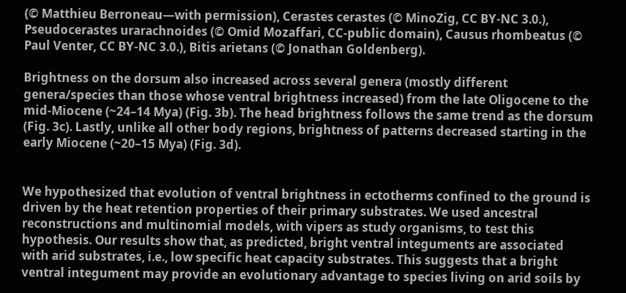(© Matthieu Berroneau—with permission), Cerastes cerastes (© MinoZig, CC BY-NC 3.0.), Pseudocerastes urarachnoides (© Omid Mozaffari, CC-public domain), Causus rhombeatus (© Paul Venter, CC BY-NC 3.0.), Bitis arietans (© Jonathan Goldenberg).

Brightness on the dorsum also increased across several genera (mostly different genera/species than those whose ventral brightness increased) from the late Oligocene to the mid-Miocene (~24–14 Mya) (Fig. 3b). The head brightness follows the same trend as the dorsum (Fig. 3c). Lastly, unlike all other body regions, brightness of patterns decreased starting in the early Miocene (~20–15 Mya) (Fig. 3d).


We hypothesized that evolution of ventral brightness in ectotherms confined to the ground is driven by the heat retention properties of their primary substrates. We used ancestral reconstructions and multinomial models, with vipers as study organisms, to test this hypothesis. Our results show that, as predicted, bright ventral integuments are associated with arid substrates, i.e., low specific heat capacity substrates. This suggests that a bright ventral integument may provide an evolutionary advantage to species living on arid soils by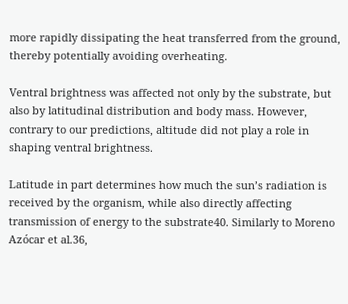more rapidly dissipating the heat transferred from the ground, thereby potentially avoiding overheating.

Ventral brightness was affected not only by the substrate, but also by latitudinal distribution and body mass. However, contrary to our predictions, altitude did not play a role in shaping ventral brightness.

Latitude in part determines how much the sun’s radiation is received by the organism, while also directly affecting transmission of energy to the substrate40. Similarly to Moreno Azócar et al.36,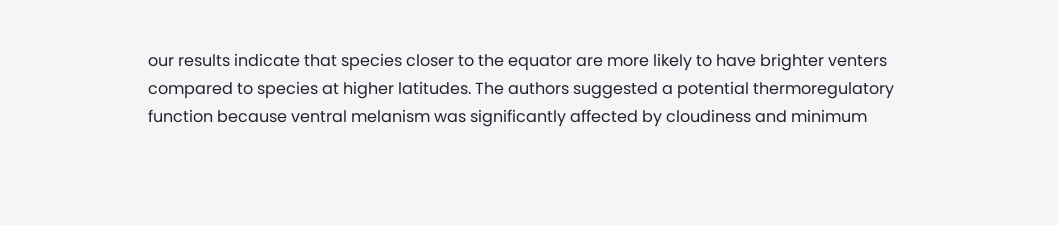our results indicate that species closer to the equator are more likely to have brighter venters compared to species at higher latitudes. The authors suggested a potential thermoregulatory function because ventral melanism was significantly affected by cloudiness and minimum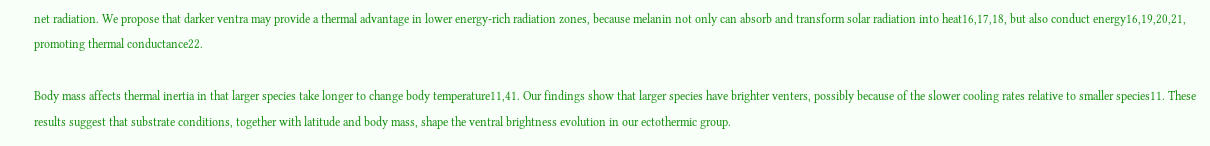net radiation. We propose that darker ventra may provide a thermal advantage in lower energy-rich radiation zones, because melanin not only can absorb and transform solar radiation into heat16,17,18, but also conduct energy16,19,20,21, promoting thermal conductance22.

Body mass affects thermal inertia in that larger species take longer to change body temperature11,41. Our findings show that larger species have brighter venters, possibly because of the slower cooling rates relative to smaller species11. These results suggest that substrate conditions, together with latitude and body mass, shape the ventral brightness evolution in our ectothermic group.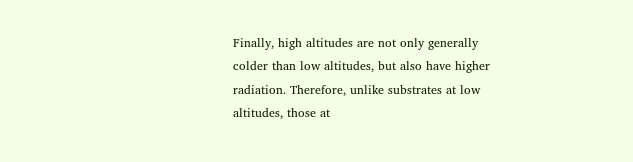Finally, high altitudes are not only generally colder than low altitudes, but also have higher radiation. Therefore, unlike substrates at low altitudes, those at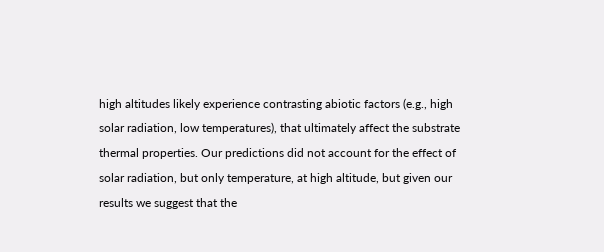high altitudes likely experience contrasting abiotic factors (e.g., high solar radiation, low temperatures), that ultimately affect the substrate thermal properties. Our predictions did not account for the effect of solar radiation, but only temperature, at high altitude, but given our results we suggest that the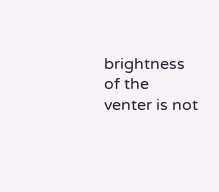brightness of the venter is not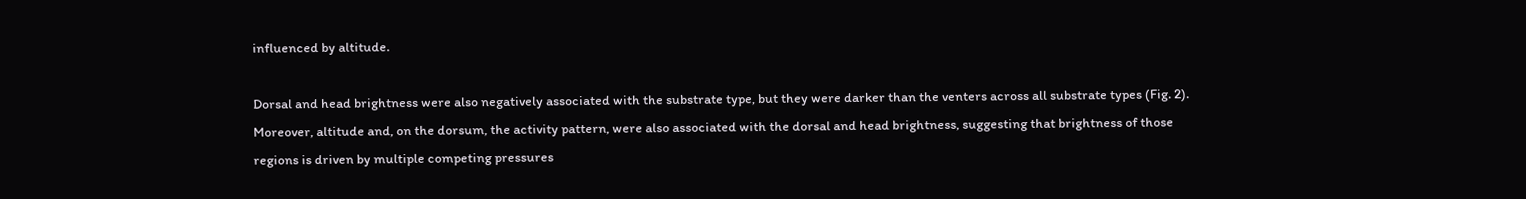influenced by altitude.

Dorsal and head brightness were also negatively associated with the substrate type, but they were darker than the venters across all substrate types (Fig. 2). Moreover, altitude and, on the dorsum, the activity pattern, were also associated with the dorsal and head brightness, suggesting that brightness of those regions is driven by multiple competing pressures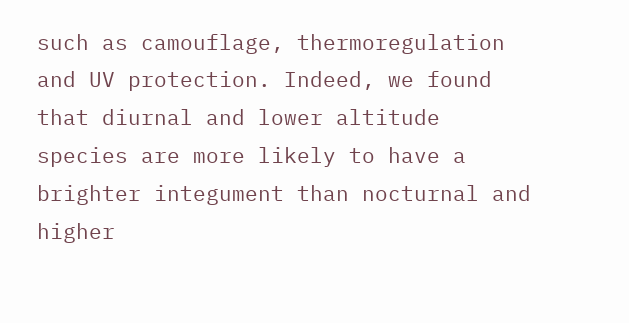such as camouflage, thermoregulation and UV protection. Indeed, we found that diurnal and lower altitude species are more likely to have a brighter integument than nocturnal and higher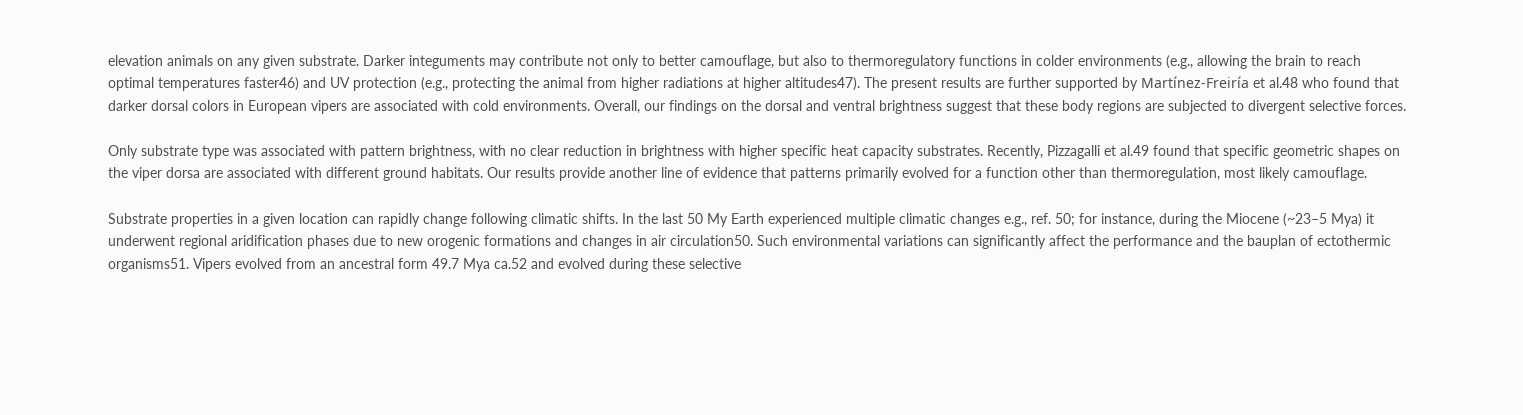elevation animals on any given substrate. Darker integuments may contribute not only to better camouflage, but also to thermoregulatory functions in colder environments (e.g., allowing the brain to reach optimal temperatures faster46) and UV protection (e.g., protecting the animal from higher radiations at higher altitudes47). The present results are further supported by Martínez-Freiría et al.48 who found that darker dorsal colors in European vipers are associated with cold environments. Overall, our findings on the dorsal and ventral brightness suggest that these body regions are subjected to divergent selective forces.

Only substrate type was associated with pattern brightness, with no clear reduction in brightness with higher specific heat capacity substrates. Recently, Pizzagalli et al.49 found that specific geometric shapes on the viper dorsa are associated with different ground habitats. Our results provide another line of evidence that patterns primarily evolved for a function other than thermoregulation, most likely camouflage.

Substrate properties in a given location can rapidly change following climatic shifts. In the last 50 My Earth experienced multiple climatic changes e.g., ref. 50; for instance, during the Miocene (~23–5 Mya) it underwent regional aridification phases due to new orogenic formations and changes in air circulation50. Such environmental variations can significantly affect the performance and the bauplan of ectothermic organisms51. Vipers evolved from an ancestral form 49.7 Mya ca.52 and evolved during these selective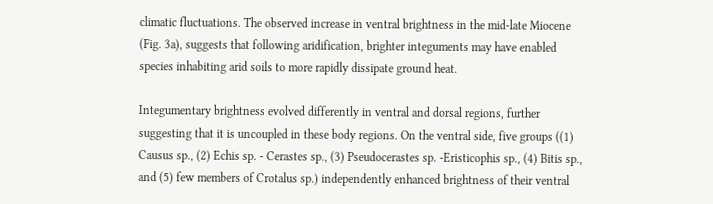climatic fluctuations. The observed increase in ventral brightness in the mid-late Miocene (Fig. 3a), suggests that following aridification, brighter integuments may have enabled species inhabiting arid soils to more rapidly dissipate ground heat.

Integumentary brightness evolved differently in ventral and dorsal regions, further suggesting that it is uncoupled in these body regions. On the ventral side, five groups ((1) Causus sp., (2) Echis sp. - Cerastes sp., (3) Pseudocerastes sp. -Eristicophis sp., (4) Bitis sp., and (5) few members of Crotalus sp.) independently enhanced brightness of their ventral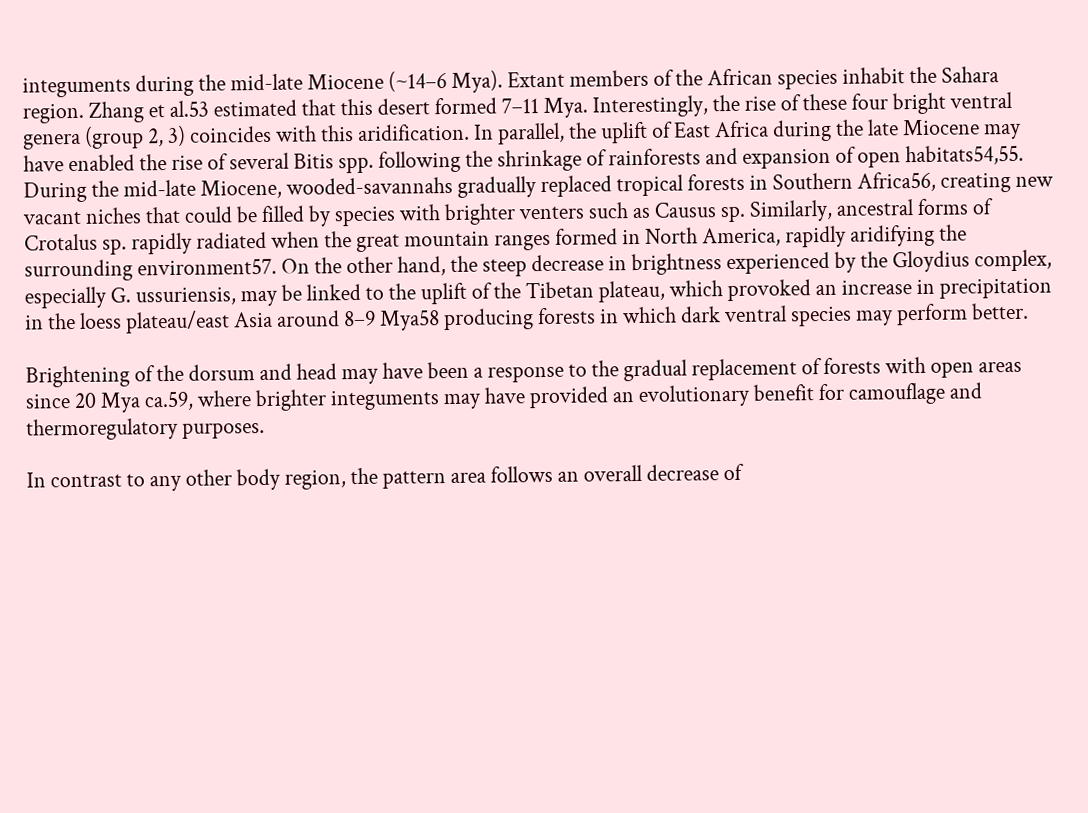integuments during the mid-late Miocene (~14–6 Mya). Extant members of the African species inhabit the Sahara region. Zhang et al.53 estimated that this desert formed 7–11 Mya. Interestingly, the rise of these four bright ventral genera (group 2, 3) coincides with this aridification. In parallel, the uplift of East Africa during the late Miocene may have enabled the rise of several Bitis spp. following the shrinkage of rainforests and expansion of open habitats54,55. During the mid-late Miocene, wooded-savannahs gradually replaced tropical forests in Southern Africa56, creating new vacant niches that could be filled by species with brighter venters such as Causus sp. Similarly, ancestral forms of Crotalus sp. rapidly radiated when the great mountain ranges formed in North America, rapidly aridifying the surrounding environment57. On the other hand, the steep decrease in brightness experienced by the Gloydius complex, especially G. ussuriensis, may be linked to the uplift of the Tibetan plateau, which provoked an increase in precipitation in the loess plateau/east Asia around 8–9 Mya58 producing forests in which dark ventral species may perform better.

Brightening of the dorsum and head may have been a response to the gradual replacement of forests with open areas since 20 Mya ca.59, where brighter integuments may have provided an evolutionary benefit for camouflage and thermoregulatory purposes.

In contrast to any other body region, the pattern area follows an overall decrease of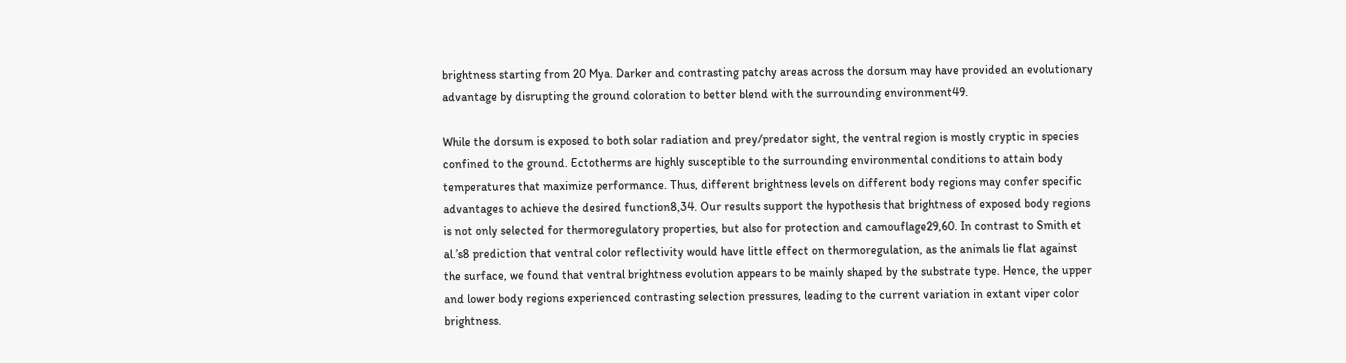brightness starting from 20 Mya. Darker and contrasting patchy areas across the dorsum may have provided an evolutionary advantage by disrupting the ground coloration to better blend with the surrounding environment49.

While the dorsum is exposed to both solar radiation and prey/predator sight, the ventral region is mostly cryptic in species confined to the ground. Ectotherms are highly susceptible to the surrounding environmental conditions to attain body temperatures that maximize performance. Thus, different brightness levels on different body regions may confer specific advantages to achieve the desired function8,34. Our results support the hypothesis that brightness of exposed body regions is not only selected for thermoregulatory properties, but also for protection and camouflage29,60. In contrast to Smith et al.’s8 prediction that ventral color reflectivity would have little effect on thermoregulation, as the animals lie flat against the surface, we found that ventral brightness evolution appears to be mainly shaped by the substrate type. Hence, the upper and lower body regions experienced contrasting selection pressures, leading to the current variation in extant viper color brightness.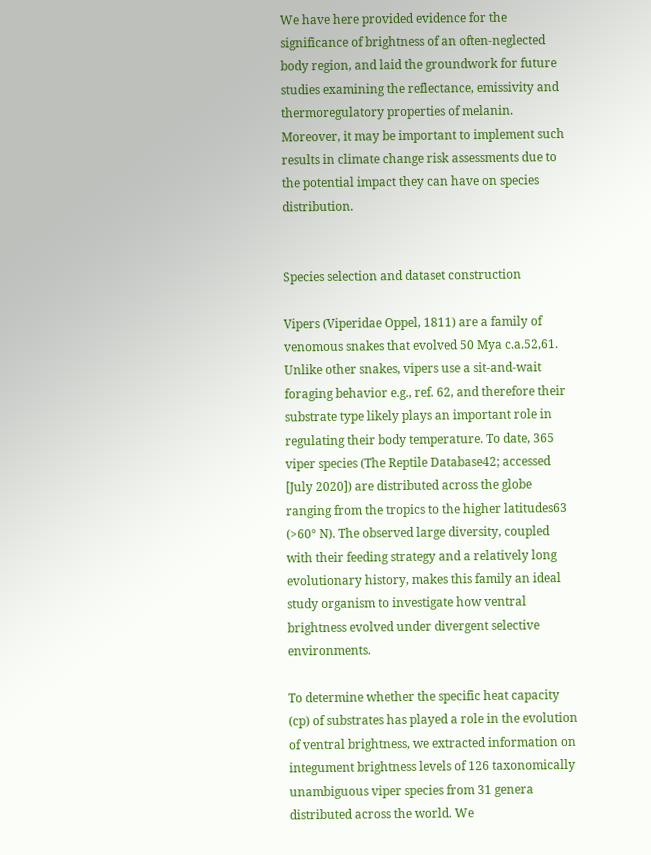We have here provided evidence for the significance of brightness of an often-neglected body region, and laid the groundwork for future studies examining the reflectance, emissivity and thermoregulatory properties of melanin. Moreover, it may be important to implement such results in climate change risk assessments due to the potential impact they can have on species distribution.


Species selection and dataset construction

Vipers (Viperidae Oppel, 1811) are a family of venomous snakes that evolved 50 Mya c.a.52,61. Unlike other snakes, vipers use a sit-and-wait foraging behavior e.g., ref. 62, and therefore their substrate type likely plays an important role in regulating their body temperature. To date, 365 viper species (The Reptile Database42; accessed [July 2020]) are distributed across the globe ranging from the tropics to the higher latitudes63 (>60° N). The observed large diversity, coupled with their feeding strategy and a relatively long evolutionary history, makes this family an ideal study organism to investigate how ventral brightness evolved under divergent selective environments.

To determine whether the specific heat capacity (cp) of substrates has played a role in the evolution of ventral brightness, we extracted information on integument brightness levels of 126 taxonomically unambiguous viper species from 31 genera distributed across the world. We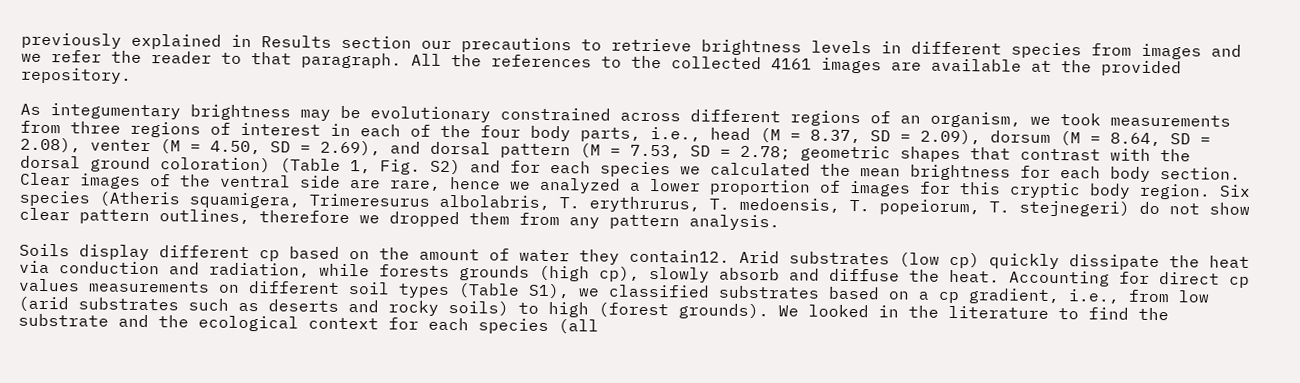previously explained in Results section our precautions to retrieve brightness levels in different species from images and we refer the reader to that paragraph. All the references to the collected 4161 images are available at the provided repository.

As integumentary brightness may be evolutionary constrained across different regions of an organism, we took measurements from three regions of interest in each of the four body parts, i.e., head (M = 8.37, SD = 2.09), dorsum (M = 8.64, SD = 2.08), venter (M = 4.50, SD = 2.69), and dorsal pattern (M = 7.53, SD = 2.78; geometric shapes that contrast with the dorsal ground coloration) (Table 1, Fig. S2) and for each species we calculated the mean brightness for each body section. Clear images of the ventral side are rare, hence we analyzed a lower proportion of images for this cryptic body region. Six species (Atheris squamigera, Trimeresurus albolabris, T. erythrurus, T. medoensis, T. popeiorum, T. stejnegeri) do not show clear pattern outlines, therefore we dropped them from any pattern analysis.

Soils display different cp based on the amount of water they contain12. Arid substrates (low cp) quickly dissipate the heat via conduction and radiation, while forests grounds (high cp), slowly absorb and diffuse the heat. Accounting for direct cp values measurements on different soil types (Table S1), we classified substrates based on a cp gradient, i.e., from low (arid substrates such as deserts and rocky soils) to high (forest grounds). We looked in the literature to find the substrate and the ecological context for each species (all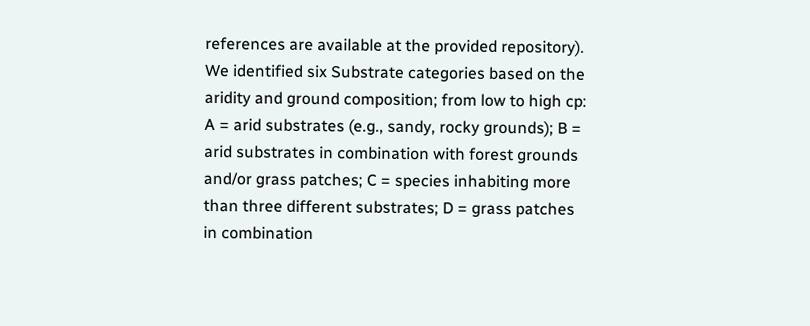references are available at the provided repository). We identified six Substrate categories based on the aridity and ground composition; from low to high cp: A = arid substrates (e.g., sandy, rocky grounds); B = arid substrates in combination with forest grounds and/or grass patches; C = species inhabiting more than three different substrates; D = grass patches in combination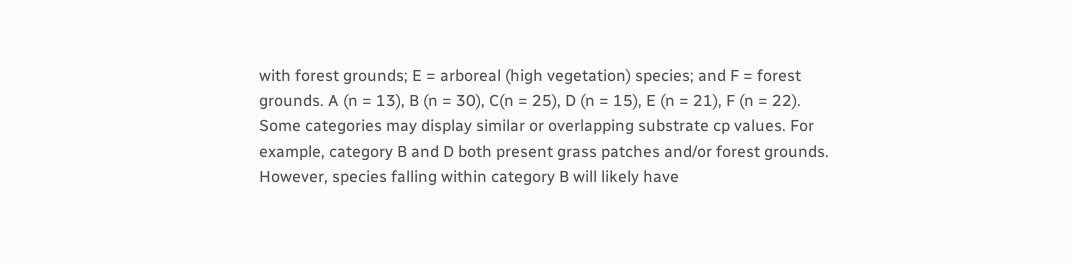with forest grounds; E = arboreal (high vegetation) species; and F = forest grounds. A (n = 13), B (n = 30), C(n = 25), D (n = 15), E (n = 21), F (n = 22). Some categories may display similar or overlapping substrate cp values. For example, category B and D both present grass patches and/or forest grounds. However, species falling within category B will likely have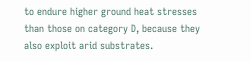to endure higher ground heat stresses than those on category D, because they also exploit arid substrates.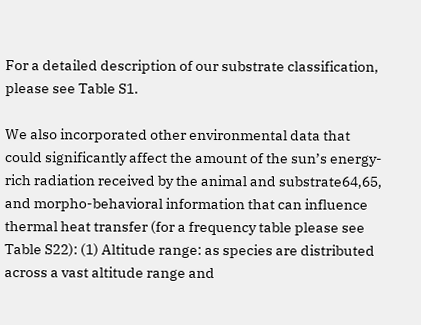For a detailed description of our substrate classification, please see Table S1.

We also incorporated other environmental data that could significantly affect the amount of the sun’s energy-rich radiation received by the animal and substrate64,65, and morpho-behavioral information that can influence thermal heat transfer (for a frequency table please see Table S22): (1) Altitude range: as species are distributed across a vast altitude range and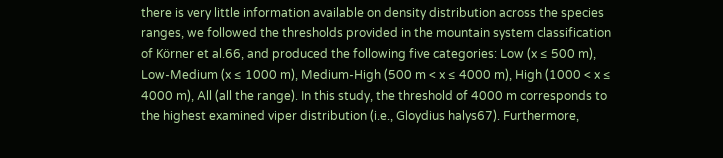there is very little information available on density distribution across the species ranges, we followed the thresholds provided in the mountain system classification of Körner et al.66, and produced the following five categories: Low (x ≤ 500 m), Low-Medium (x ≤ 1000 m), Medium-High (500 m < x ≤ 4000 m), High (1000 < x ≤ 4000 m), All (all the range). In this study, the threshold of 4000 m corresponds to the highest examined viper distribution (i.e., Gloydius halys67). Furthermore,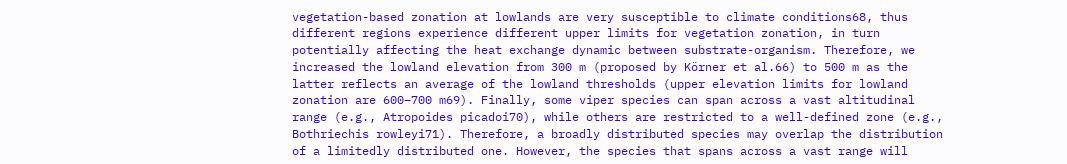vegetation-based zonation at lowlands are very susceptible to climate conditions68, thus different regions experience different upper limits for vegetation zonation, in turn potentially affecting the heat exchange dynamic between substrate-organism. Therefore, we increased the lowland elevation from 300 m (proposed by Körner et al.66) to 500 m as the latter reflects an average of the lowland thresholds (upper elevation limits for lowland zonation are 600–700 m69). Finally, some viper species can span across a vast altitudinal range (e.g., Atropoides picadoi70), while others are restricted to a well-defined zone (e.g., Bothriechis rowleyi71). Therefore, a broadly distributed species may overlap the distribution of a limitedly distributed one. However, the species that spans across a vast range will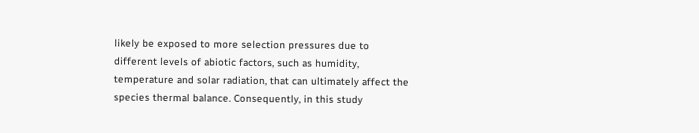likely be exposed to more selection pressures due to different levels of abiotic factors, such as humidity, temperature and solar radiation, that can ultimately affect the species thermal balance. Consequently, in this study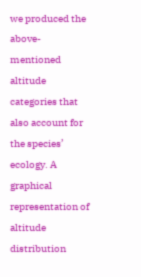we produced the above-mentioned altitude categories that also account for the species’ ecology. A graphical representation of altitude distribution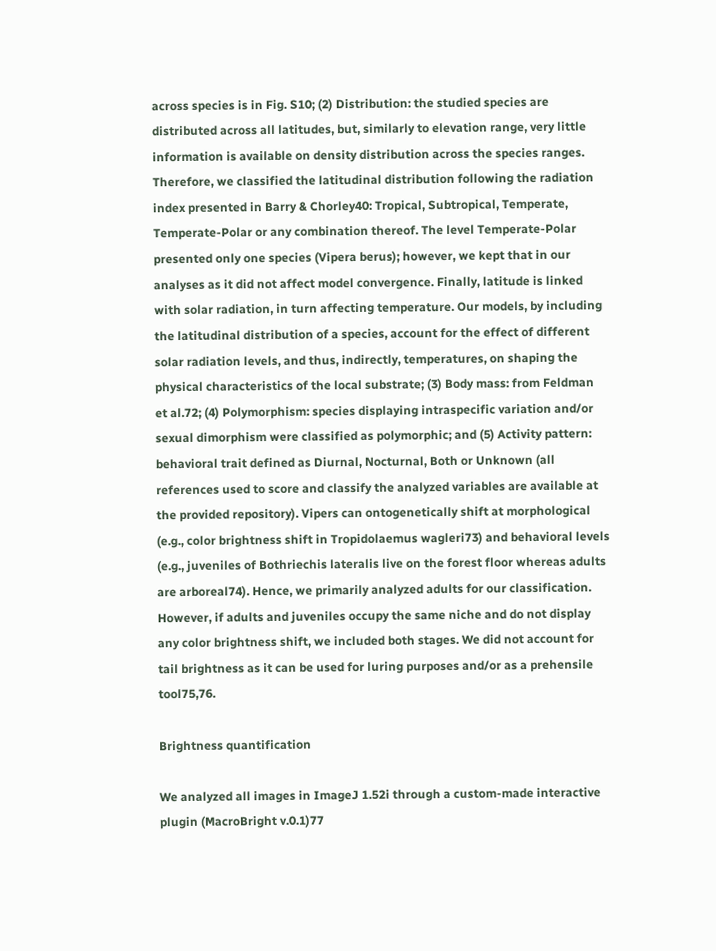across species is in Fig. S10; (2) Distribution: the studied species are distributed across all latitudes, but, similarly to elevation range, very little information is available on density distribution across the species ranges. Therefore, we classified the latitudinal distribution following the radiation index presented in Barry & Chorley40: Tropical, Subtropical, Temperate, Temperate-Polar or any combination thereof. The level Temperate-Polar presented only one species (Vipera berus); however, we kept that in our analyses as it did not affect model convergence. Finally, latitude is linked with solar radiation, in turn affecting temperature. Our models, by including the latitudinal distribution of a species, account for the effect of different solar radiation levels, and thus, indirectly, temperatures, on shaping the physical characteristics of the local substrate; (3) Body mass: from Feldman et al.72; (4) Polymorphism: species displaying intraspecific variation and/or sexual dimorphism were classified as polymorphic; and (5) Activity pattern: behavioral trait defined as Diurnal, Nocturnal, Both or Unknown (all references used to score and classify the analyzed variables are available at the provided repository). Vipers can ontogenetically shift at morphological (e.g., color brightness shift in Tropidolaemus wagleri73) and behavioral levels (e.g., juveniles of Bothriechis lateralis live on the forest floor whereas adults are arboreal74). Hence, we primarily analyzed adults for our classification. However, if adults and juveniles occupy the same niche and do not display any color brightness shift, we included both stages. We did not account for tail brightness as it can be used for luring purposes and/or as a prehensile tool75,76.

Brightness quantification

We analyzed all images in ImageJ 1.52i through a custom-made interactive plugin (MacroBright v.0.1)77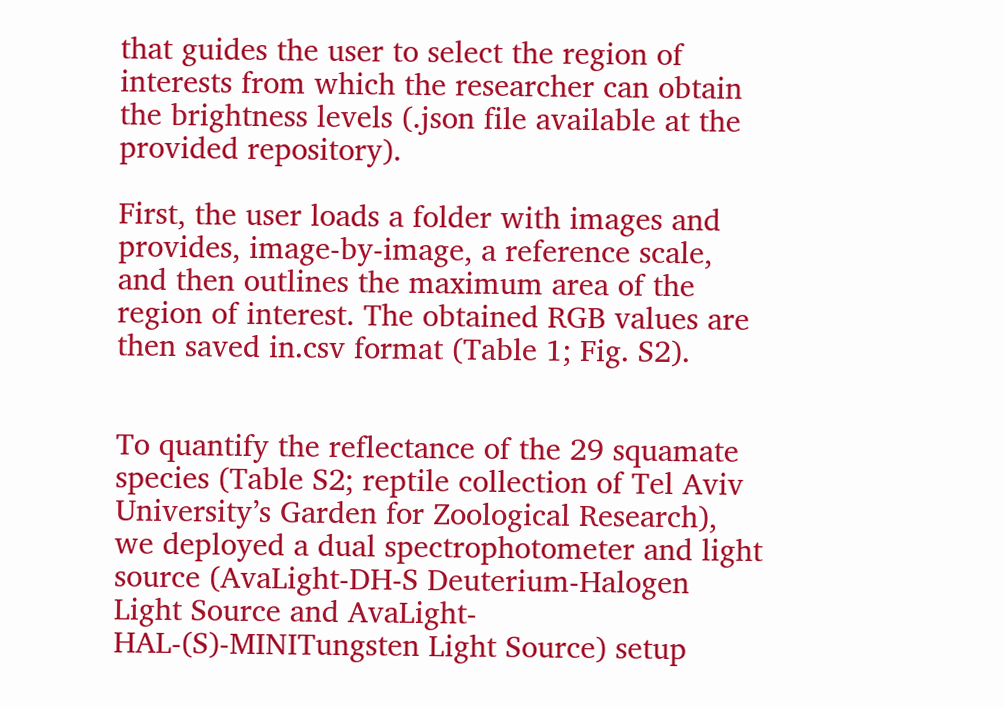that guides the user to select the region of interests from which the researcher can obtain the brightness levels (.json file available at the provided repository).

First, the user loads a folder with images and provides, image-by-image, a reference scale, and then outlines the maximum area of the region of interest. The obtained RGB values are then saved in.csv format (Table 1; Fig. S2).


To quantify the reflectance of the 29 squamate species (Table S2; reptile collection of Tel Aviv University’s Garden for Zoological Research), we deployed a dual spectrophotometer and light source (AvaLight-DH-S Deuterium-Halogen Light Source and AvaLight-HAL-(S)-MINITungsten Light Source) setup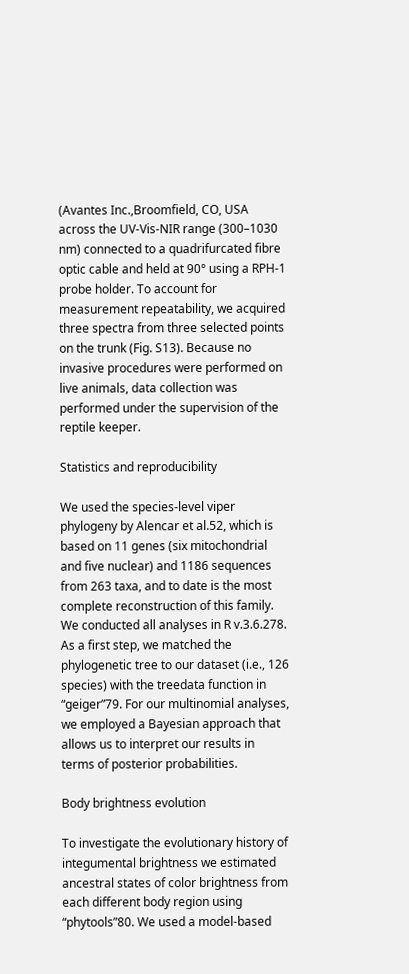(Avantes Inc.,Broomfield, CO, USA across the UV-Vis-NIR range (300–1030 nm) connected to a quadrifurcated fibre optic cable and held at 90° using a RPH-1 probe holder. To account for measurement repeatability, we acquired three spectra from three selected points on the trunk (Fig. S13). Because no invasive procedures were performed on live animals, data collection was performed under the supervision of the reptile keeper.

Statistics and reproducibility

We used the species-level viper phylogeny by Alencar et al.52, which is based on 11 genes (six mitochondrial and five nuclear) and 1186 sequences from 263 taxa, and to date is the most complete reconstruction of this family. We conducted all analyses in R v.3.6.278. As a first step, we matched the phylogenetic tree to our dataset (i.e., 126 species) with the treedata function in “geiger”79. For our multinomial analyses, we employed a Bayesian approach that allows us to interpret our results in terms of posterior probabilities.

Body brightness evolution

To investigate the evolutionary history of integumental brightness we estimated ancestral states of color brightness from each different body region using “phytools”80. We used a model-based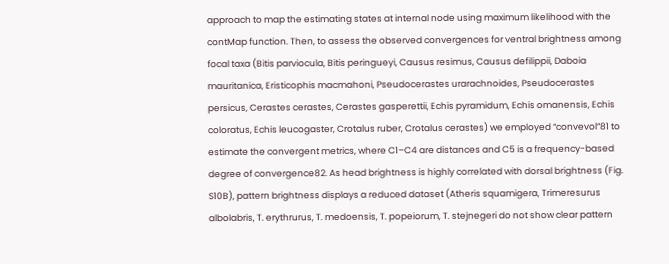approach to map the estimating states at internal node using maximum likelihood with the contMap function. Then, to assess the observed convergences for ventral brightness among focal taxa (Bitis parviocula, Bitis peringueyi, Causus resimus, Causus defilippii, Daboia mauritanica, Eristicophis macmahoni, Pseudocerastes urarachnoides, Pseudocerastes persicus, Cerastes cerastes, Cerastes gasperettii, Echis pyramidum, Echis omanensis, Echis coloratus, Echis leucogaster, Crotalus ruber, Crotalus cerastes) we employed “convevol”81 to estimate the convergent metrics, where C1–C4 are distances and C5 is a frequency-based degree of convergence82. As head brightness is highly correlated with dorsal brightness (Fig. S10B), pattern brightness displays a reduced dataset (Atheris squamigera, Trimeresurus albolabris, T. erythrurus, T. medoensis, T. popeiorum, T. stejnegeri do not show clear pattern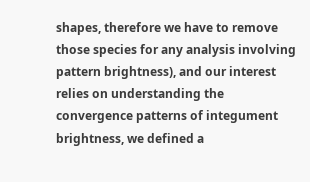shapes, therefore we have to remove those species for any analysis involving pattern brightness), and our interest relies on understanding the convergence patterns of integument brightness, we defined a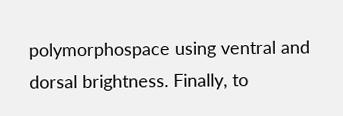polymorphospace using ventral and dorsal brightness. Finally, to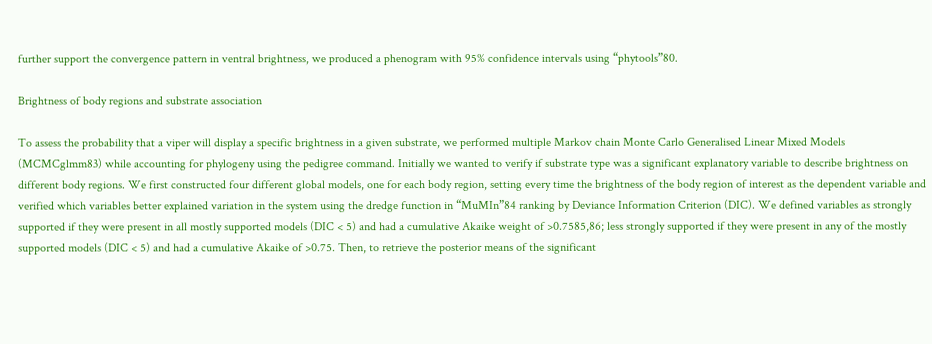further support the convergence pattern in ventral brightness, we produced a phenogram with 95% confidence intervals using “phytools”80.

Brightness of body regions and substrate association

To assess the probability that a viper will display a specific brightness in a given substrate, we performed multiple Markov chain Monte Carlo Generalised Linear Mixed Models (MCMCglmm83) while accounting for phylogeny using the pedigree command. Initially we wanted to verify if substrate type was a significant explanatory variable to describe brightness on different body regions. We first constructed four different global models, one for each body region, setting every time the brightness of the body region of interest as the dependent variable and verified which variables better explained variation in the system using the dredge function in “MuMIn”84 ranking by Deviance Information Criterion (DIC). We defined variables as strongly supported if they were present in all mostly supported models (DIC < 5) and had a cumulative Akaike weight of >0.7585,86; less strongly supported if they were present in any of the mostly supported models (DIC < 5) and had a cumulative Akaike of >0.75. Then, to retrieve the posterior means of the significant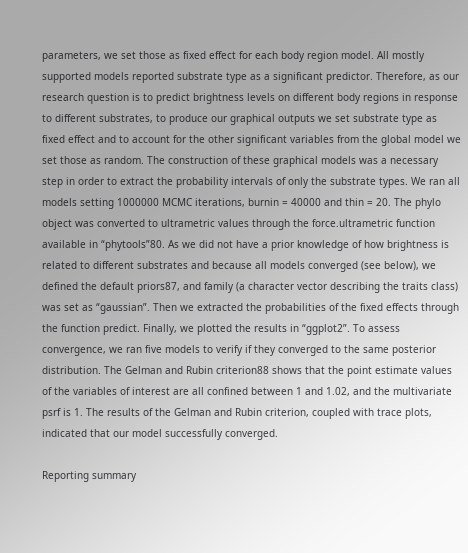parameters, we set those as fixed effect for each body region model. All mostly supported models reported substrate type as a significant predictor. Therefore, as our research question is to predict brightness levels on different body regions in response to different substrates, to produce our graphical outputs we set substrate type as fixed effect and to account for the other significant variables from the global model we set those as random. The construction of these graphical models was a necessary step in order to extract the probability intervals of only the substrate types. We ran all models setting 1000000 MCMC iterations, burnin = 40000 and thin = 20. The phylo object was converted to ultrametric values through the force.ultrametric function available in “phytools”80. As we did not have a prior knowledge of how brightness is related to different substrates and because all models converged (see below), we defined the default priors87, and family (a character vector describing the traits class) was set as “gaussian”. Then we extracted the probabilities of the fixed effects through the function predict. Finally, we plotted the results in “ggplot2”. To assess convergence, we ran five models to verify if they converged to the same posterior distribution. The Gelman and Rubin criterion88 shows that the point estimate values of the variables of interest are all confined between 1 and 1.02, and the multivariate psrf is 1. The results of the Gelman and Rubin criterion, coupled with trace plots, indicated that our model successfully converged.

Reporting summary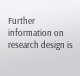Further information on research design is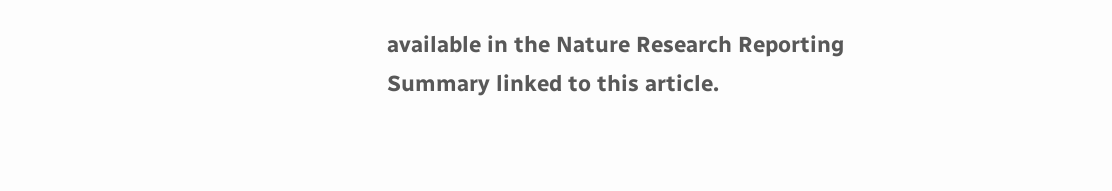available in the Nature Research Reporting Summary linked to this article.